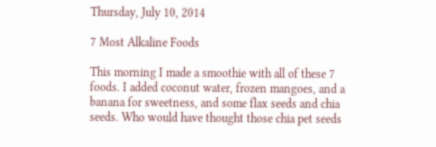Thursday, July 10, 2014

7 Most Alkaline Foods

This morning I made a smoothie with all of these 7 foods. I added coconut water, frozen mangoes, and a banana for sweetness, and some flax seeds and chia seeds. Who would have thought those chia pet seeds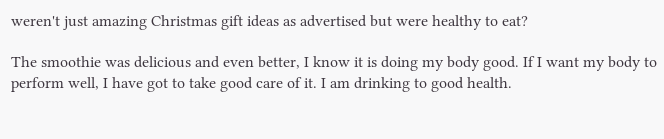weren't just amazing Christmas gift ideas as advertised but were healthy to eat?

The smoothie was delicious and even better, I know it is doing my body good. If I want my body to perform well, I have got to take good care of it. I am drinking to good health.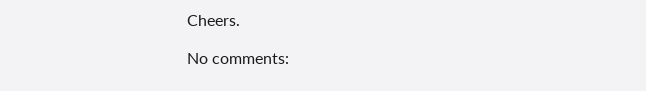Cheers.

No comments: